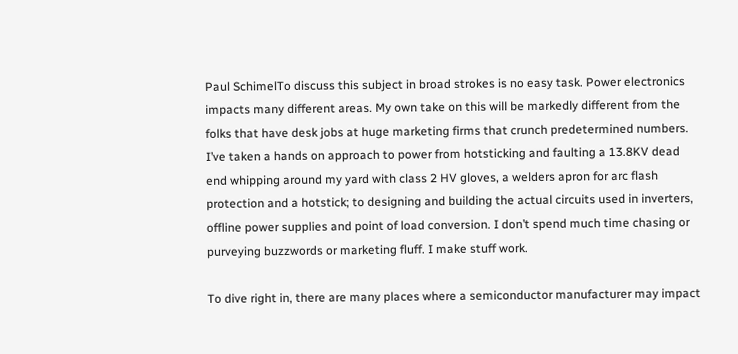Paul SchimelTo discuss this subject in broad strokes is no easy task. Power electronics impacts many different areas. My own take on this will be markedly different from the folks that have desk jobs at huge marketing firms that crunch predetermined numbers. I’ve taken a hands on approach to power from hotsticking and faulting a 13.8KV dead end whipping around my yard with class 2 HV gloves, a welders apron for arc flash protection and a hotstick; to designing and building the actual circuits used in inverters, offline power supplies and point of load conversion. I don’t spend much time chasing or purveying buzzwords or marketing fluff. I make stuff work.

To dive right in, there are many places where a semiconductor manufacturer may impact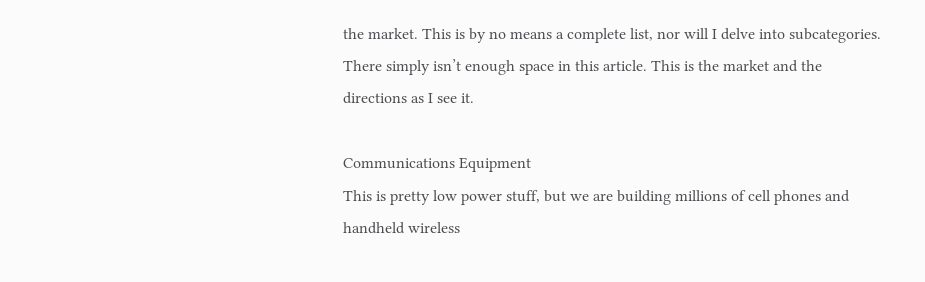the market. This is by no means a complete list, nor will I delve into subcategories. There simply isn’t enough space in this article. This is the market and the directions as I see it.

Communications Equipment
This is pretty low power stuff, but we are building millions of cell phones and handheld wireless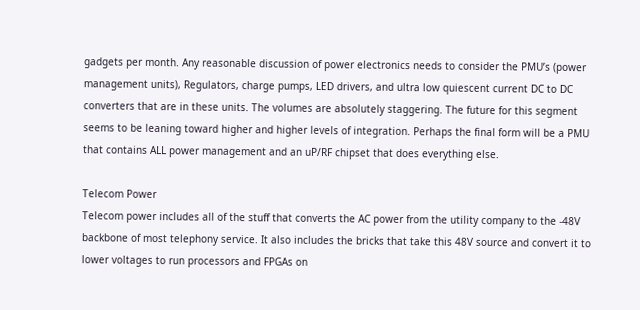gadgets per month. Any reasonable discussion of power electronics needs to consider the PMU’s (power management units), Regulators, charge pumps, LED drivers, and ultra low quiescent current DC to DC converters that are in these units. The volumes are absolutely staggering. The future for this segment seems to be leaning toward higher and higher levels of integration. Perhaps the final form will be a PMU that contains ALL power management and an uP/RF chipset that does everything else.

Telecom Power
Telecom power includes all of the stuff that converts the AC power from the utility company to the -48V backbone of most telephony service. It also includes the bricks that take this 48V source and convert it to lower voltages to run processors and FPGAs on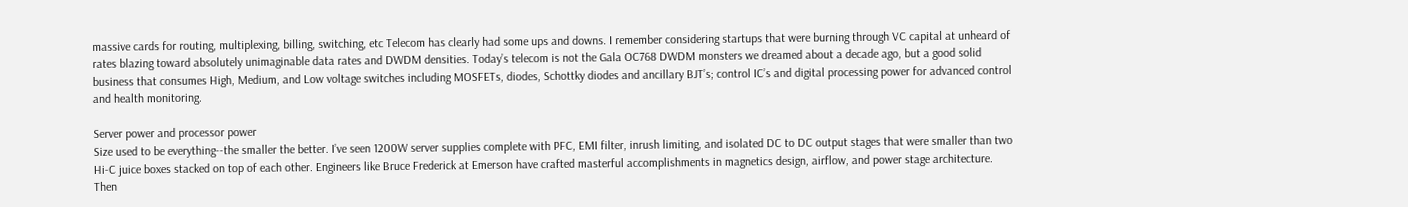massive cards for routing, multiplexing, billing, switching, etc Telecom has clearly had some ups and downs. I remember considering startups that were burning through VC capital at unheard of rates blazing toward absolutely unimaginable data rates and DWDM densities. Today’s telecom is not the Gala OC768 DWDM monsters we dreamed about a decade ago, but a good solid business that consumes High, Medium, and Low voltage switches including MOSFETs, diodes, Schottky diodes and ancillary BJT’s; control IC’s and digital processing power for advanced control and health monitoring.

Server power and processor power
Size used to be everything--the smaller the better. I’ve seen 1200W server supplies complete with PFC, EMI filter, inrush limiting, and isolated DC to DC output stages that were smaller than two Hi-C juice boxes stacked on top of each other. Engineers like Bruce Frederick at Emerson have crafted masterful accomplishments in magnetics design, airflow, and power stage architecture. Then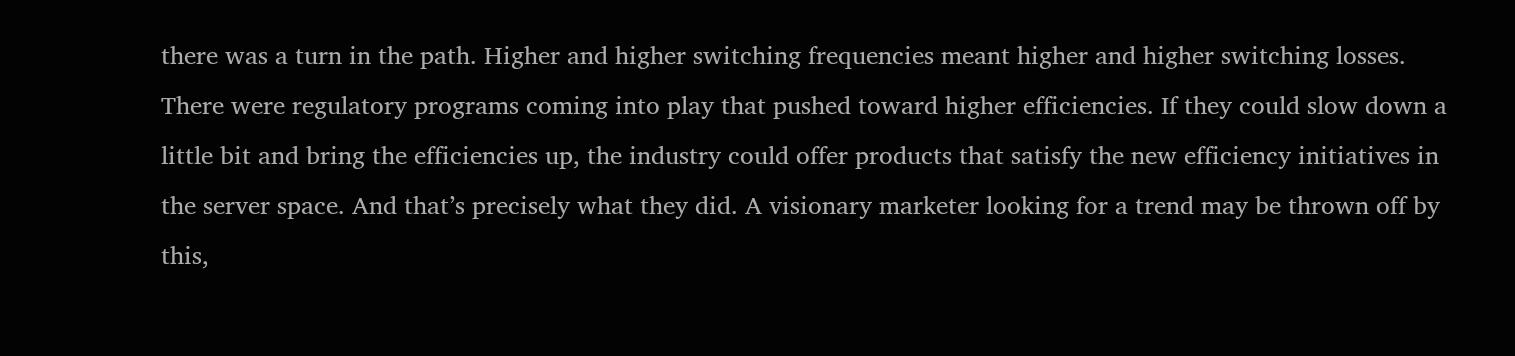there was a turn in the path. Higher and higher switching frequencies meant higher and higher switching losses. There were regulatory programs coming into play that pushed toward higher efficiencies. If they could slow down a little bit and bring the efficiencies up, the industry could offer products that satisfy the new efficiency initiatives in the server space. And that’s precisely what they did. A visionary marketer looking for a trend may be thrown off by this,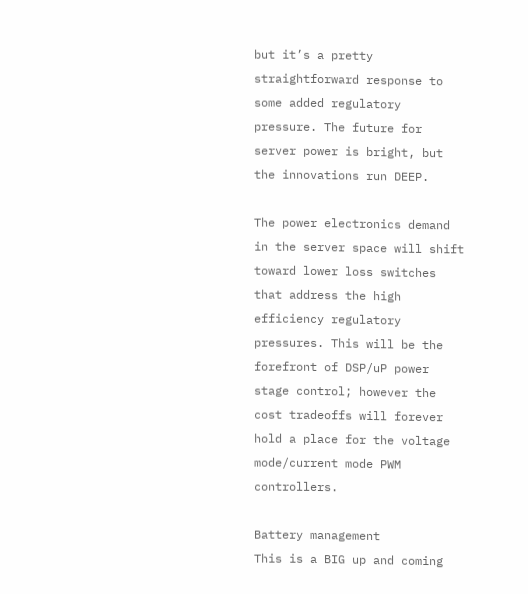but it’s a pretty straightforward response to some added regulatory pressure. The future for server power is bright, but the innovations run DEEP.

The power electronics demand in the server space will shift toward lower loss switches that address the high efficiency regulatory pressures. This will be the forefront of DSP/uP power stage control; however the cost tradeoffs will forever hold a place for the voltage mode/current mode PWM controllers.

Battery management
This is a BIG up and coming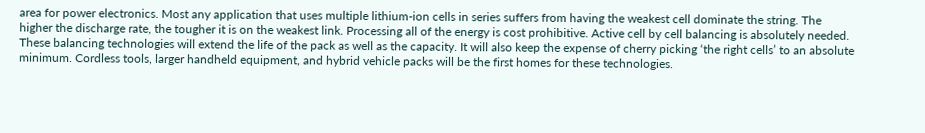area for power electronics. Most any application that uses multiple lithium-ion cells in series suffers from having the weakest cell dominate the string. The higher the discharge rate, the tougher it is on the weakest link. Processing all of the energy is cost prohibitive. Active cell by cell balancing is absolutely needed. These balancing technologies will extend the life of the pack as well as the capacity. It will also keep the expense of cherry picking ‘the right cells’ to an absolute minimum. Cordless tools, larger handheld equipment, and hybrid vehicle packs will be the first homes for these technologies.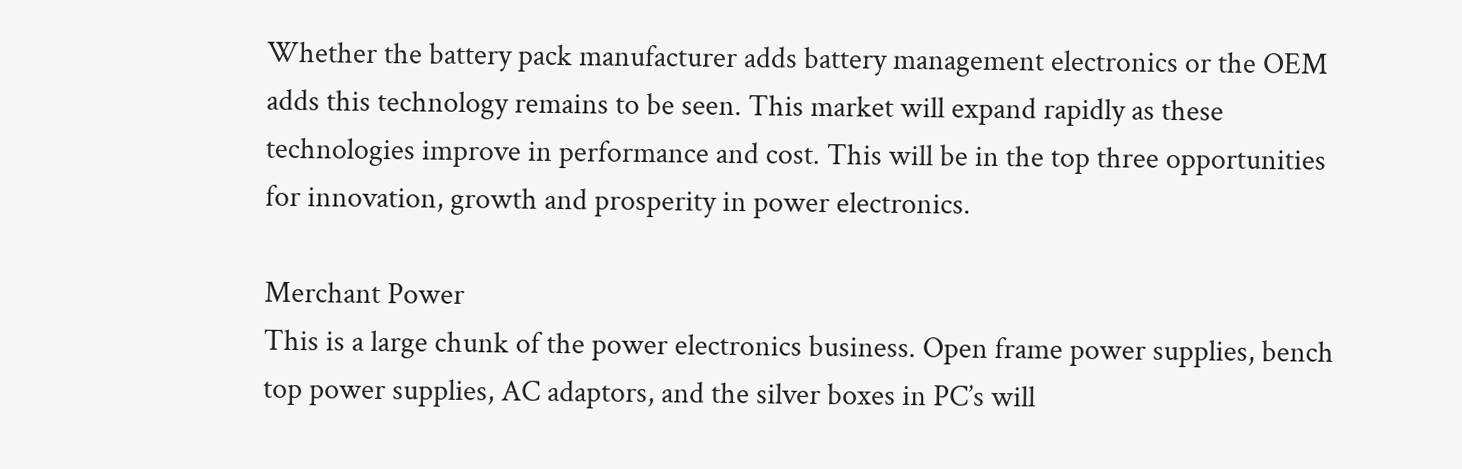Whether the battery pack manufacturer adds battery management electronics or the OEM adds this technology remains to be seen. This market will expand rapidly as these technologies improve in performance and cost. This will be in the top three opportunities for innovation, growth and prosperity in power electronics.

Merchant Power
This is a large chunk of the power electronics business. Open frame power supplies, bench top power supplies, AC adaptors, and the silver boxes in PC’s will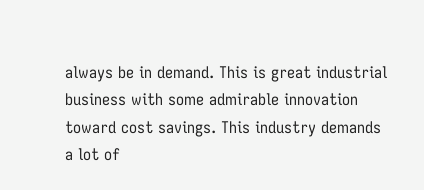always be in demand. This is great industrial business with some admirable innovation toward cost savings. This industry demands a lot of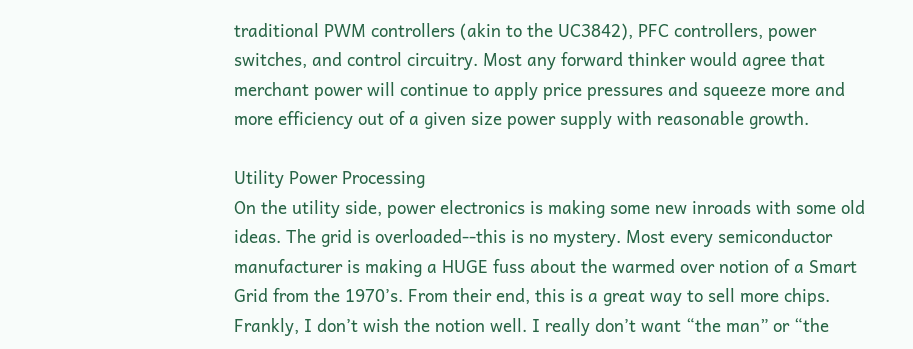traditional PWM controllers (akin to the UC3842), PFC controllers, power switches, and control circuitry. Most any forward thinker would agree that merchant power will continue to apply price pressures and squeeze more and more efficiency out of a given size power supply with reasonable growth.

Utility Power Processing
On the utility side, power electronics is making some new inroads with some old ideas. The grid is overloaded--this is no mystery. Most every semiconductor manufacturer is making a HUGE fuss about the warmed over notion of a Smart Grid from the 1970’s. From their end, this is a great way to sell more chips. Frankly, I don’t wish the notion well. I really don’t want “the man” or “the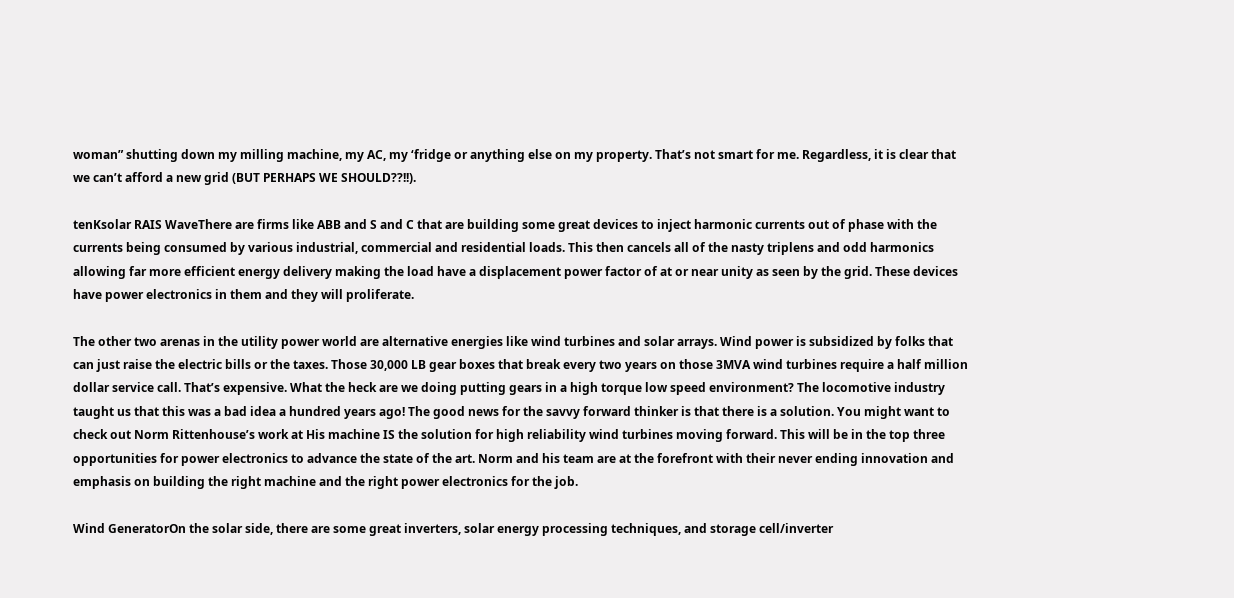woman” shutting down my milling machine, my AC, my ‘fridge or anything else on my property. That’s not smart for me. Regardless, it is clear that we can’t afford a new grid (BUT PERHAPS WE SHOULD??!!).

tenKsolar RAIS WaveThere are firms like ABB and S and C that are building some great devices to inject harmonic currents out of phase with the currents being consumed by various industrial, commercial and residential loads. This then cancels all of the nasty triplens and odd harmonics allowing far more efficient energy delivery making the load have a displacement power factor of at or near unity as seen by the grid. These devices have power electronics in them and they will proliferate.

The other two arenas in the utility power world are alternative energies like wind turbines and solar arrays. Wind power is subsidized by folks that can just raise the electric bills or the taxes. Those 30,000 LB gear boxes that break every two years on those 3MVA wind turbines require a half million dollar service call. That’s expensive. What the heck are we doing putting gears in a high torque low speed environment? The locomotive industry taught us that this was a bad idea a hundred years ago! The good news for the savvy forward thinker is that there is a solution. You might want to check out Norm Rittenhouse’s work at His machine IS the solution for high reliability wind turbines moving forward. This will be in the top three opportunities for power electronics to advance the state of the art. Norm and his team are at the forefront with their never ending innovation and emphasis on building the right machine and the right power electronics for the job.

Wind GeneratorOn the solar side, there are some great inverters, solar energy processing techniques, and storage cell/inverter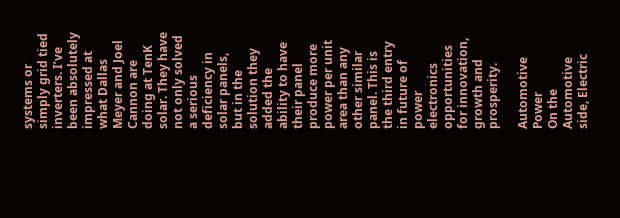systems or simply grid tied inverters. I’ve been absolutely impressed at what Dallas Meyer and Joel Cannon are doing at TenK solar. They have not only solved a serious deficiency in solar panels, but in the solution they added the ability to have their panel produce more power per unit area than any other similar panel. This is the third entry in future of power electronics opportunities for innovation, growth and prosperity.

Automotive Power
On the Automotive side, Electric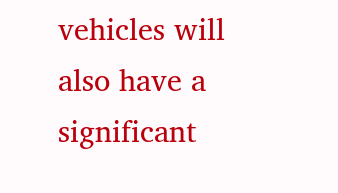vehicles will also have a significant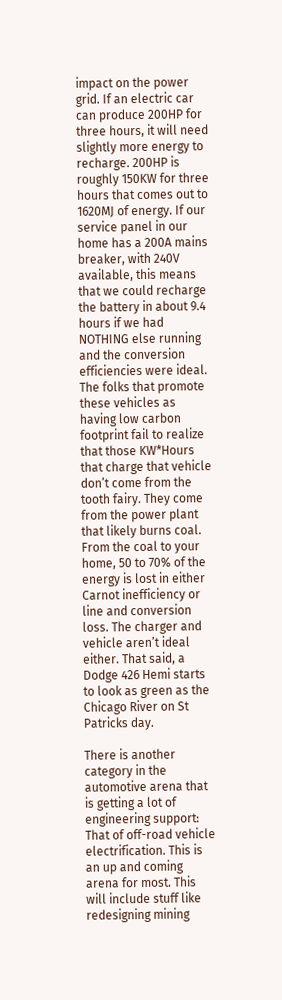impact on the power grid. If an electric car can produce 200HP for three hours, it will need slightly more energy to recharge. 200HP is roughly 150KW for three hours that comes out to 1620MJ of energy. If our service panel in our home has a 200A mains breaker, with 240V available, this means that we could recharge the battery in about 9.4 hours if we had NOTHING else running and the conversion efficiencies were ideal. The folks that promote these vehicles as having low carbon footprint fail to realize that those KW*Hours that charge that vehicle don’t come from the tooth fairy. They come from the power plant that likely burns coal. From the coal to your home, 50 to 70% of the energy is lost in either Carnot inefficiency or line and conversion loss. The charger and vehicle aren’t ideal either. That said, a Dodge 426 Hemi starts to look as green as the Chicago River on St Patricks day.

There is another category in the automotive arena that is getting a lot of engineering support: That of off-road vehicle electrification. This is an up and coming arena for most. This will include stuff like redesigning mining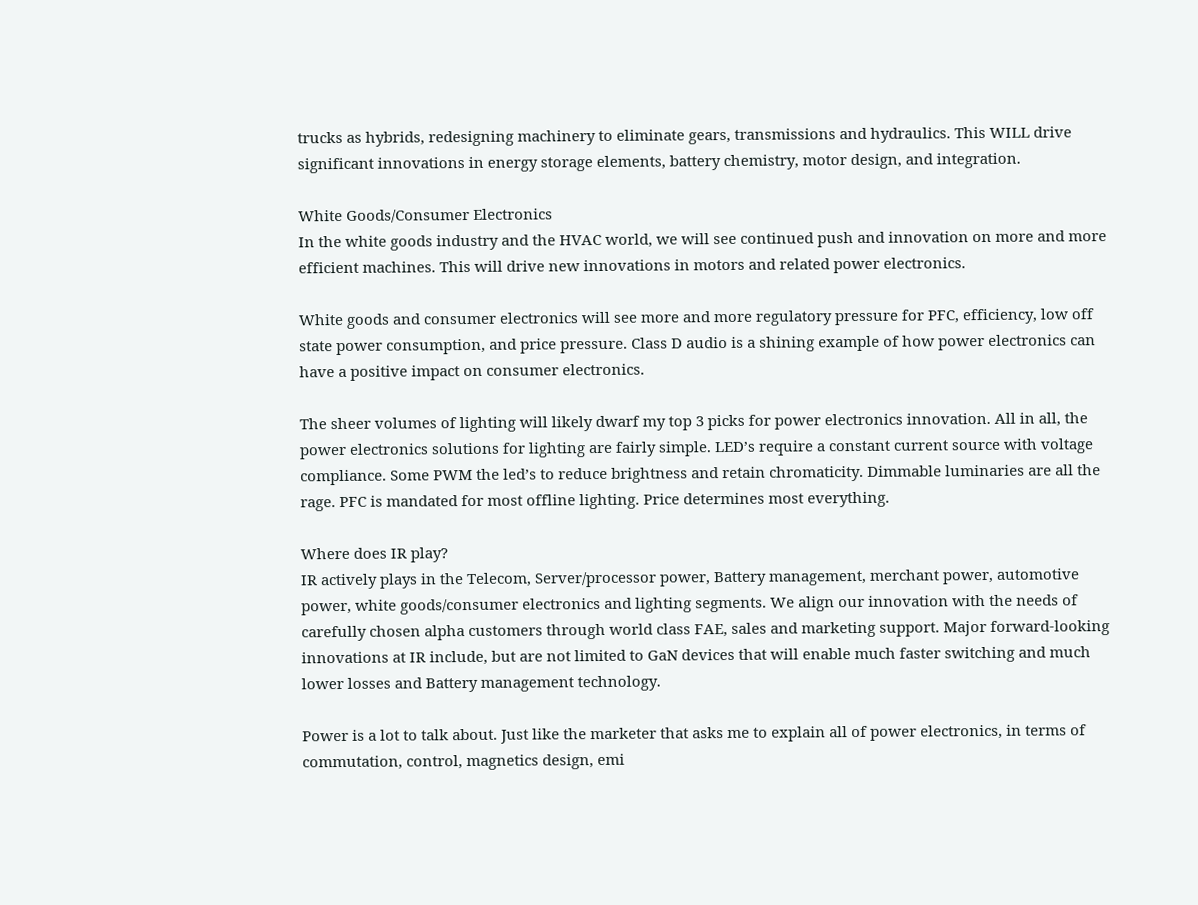trucks as hybrids, redesigning machinery to eliminate gears, transmissions and hydraulics. This WILL drive significant innovations in energy storage elements, battery chemistry, motor design, and integration.

White Goods/Consumer Electronics
In the white goods industry and the HVAC world, we will see continued push and innovation on more and more efficient machines. This will drive new innovations in motors and related power electronics.

White goods and consumer electronics will see more and more regulatory pressure for PFC, efficiency, low off state power consumption, and price pressure. Class D audio is a shining example of how power electronics can have a positive impact on consumer electronics.

The sheer volumes of lighting will likely dwarf my top 3 picks for power electronics innovation. All in all, the power electronics solutions for lighting are fairly simple. LED’s require a constant current source with voltage compliance. Some PWM the led’s to reduce brightness and retain chromaticity. Dimmable luminaries are all the rage. PFC is mandated for most offline lighting. Price determines most everything.

Where does IR play?
IR actively plays in the Telecom, Server/processor power, Battery management, merchant power, automotive power, white goods/consumer electronics and lighting segments. We align our innovation with the needs of carefully chosen alpha customers through world class FAE, sales and marketing support. Major forward-looking innovations at IR include, but are not limited to GaN devices that will enable much faster switching and much lower losses and Battery management technology.

Power is a lot to talk about. Just like the marketer that asks me to explain all of power electronics, in terms of commutation, control, magnetics design, emi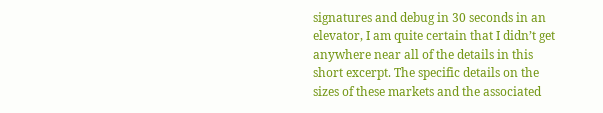signatures and debug in 30 seconds in an elevator, I am quite certain that I didn’t get anywhere near all of the details in this short excerpt. The specific details on the sizes of these markets and the associated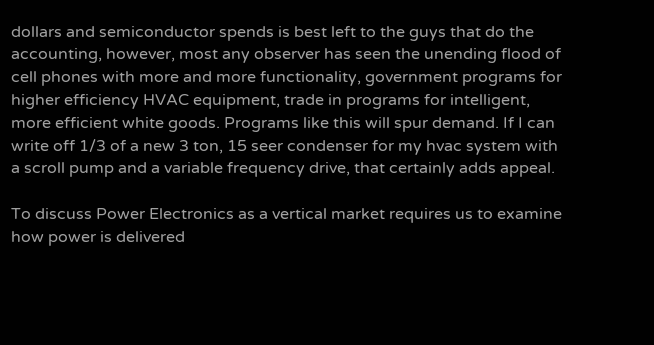dollars and semiconductor spends is best left to the guys that do the accounting, however, most any observer has seen the unending flood of cell phones with more and more functionality, government programs for higher efficiency HVAC equipment, trade in programs for intelligent, more efficient white goods. Programs like this will spur demand. If I can write off 1/3 of a new 3 ton, 15 seer condenser for my hvac system with a scroll pump and a variable frequency drive, that certainly adds appeal.

To discuss Power Electronics as a vertical market requires us to examine how power is delivered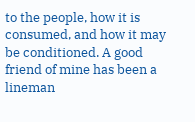to the people, how it is consumed, and how it may be conditioned. A good friend of mine has been a lineman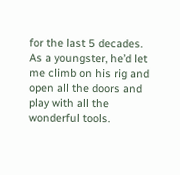for the last 5 decades. As a youngster, he’d let me climb on his rig and open all the doors and play with all the wonderful tools.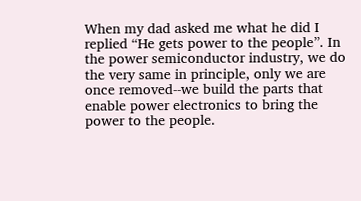When my dad asked me what he did I replied “He gets power to the people”. In the power semiconductor industry, we do the very same in principle, only we are once removed--we build the parts that enable power electronics to bring the power to the people.